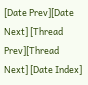[Date Prev][Date Next] [Thread Prev][Thread Next] [Date Index]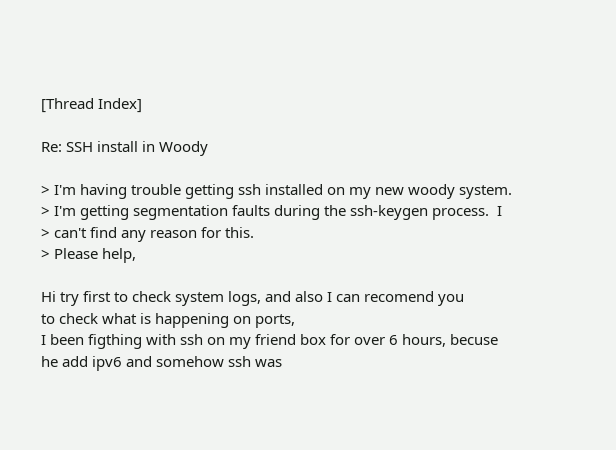[Thread Index]

Re: SSH install in Woody

> I'm having trouble getting ssh installed on my new woody system.
> I'm getting segmentation faults during the ssh-keygen process.  I
> can't find any reason for this.
> Please help,

Hi try first to check system logs, and also I can recomend you
to check what is happening on ports,
I been figthing with ssh on my friend box for over 6 hours, becuse
he add ipv6 and somehow ssh was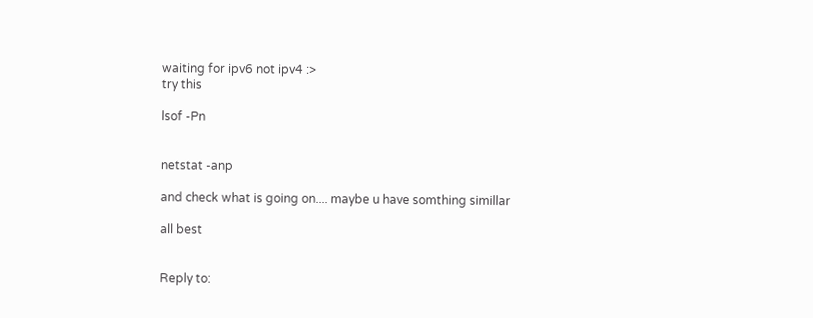waiting for ipv6 not ipv4 :>
try this

lsof -Pn


netstat -anp

and check what is going on.... maybe u have somthing simillar

all best


Reply to: